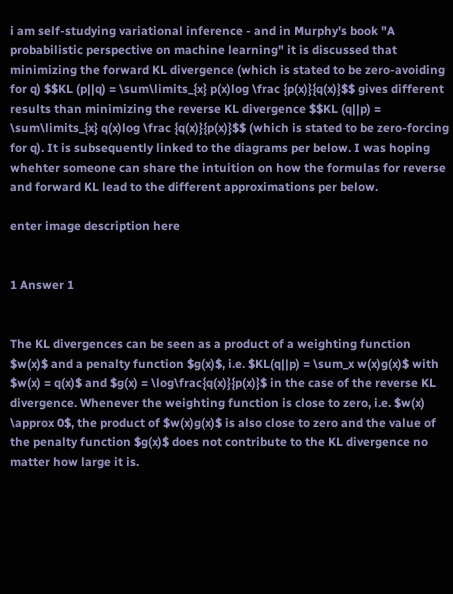i am self-studying variational inference - and in Murphy's book "A probabilistic perspective on machine learning" it is discussed that minimizing the forward KL divergence (which is stated to be zero-avoiding for q) $$KL (p||q) = \sum\limits_{x} p(x)log \frac {p(x)}{q(x)}$$ gives different results than minimizing the reverse KL divergence $$KL (q||p) = \sum\limits_{x} q(x)log \frac {q(x)}{p(x)}$$ (which is stated to be zero-forcing for q). It is subsequently linked to the diagrams per below. I was hoping whehter someone can share the intuition on how the formulas for reverse and forward KL lead to the different approximations per below.

enter image description here


1 Answer 1


The KL divergences can be seen as a product of a weighting function $w(x)$ and a penalty function $g(x)$, i.e. $KL(q||p) = \sum_x w(x)g(x)$ with $w(x) = q(x)$ and $g(x) = \log\frac{q(x)}{p(x)}$ in the case of the reverse KL divergence. Whenever the weighting function is close to zero, i.e. $w(x) \approx 0$, the product of $w(x)g(x)$ is also close to zero and the value of the penalty function $g(x)$ does not contribute to the KL divergence no matter how large it is.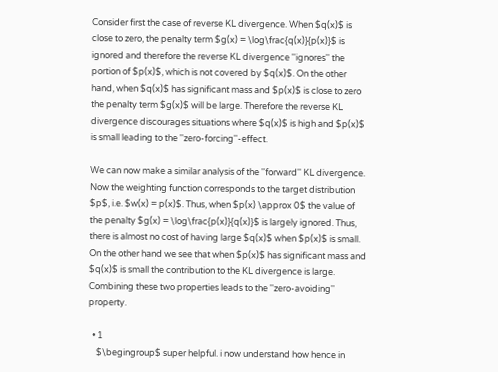Consider first the case of reverse KL divergence. When $q(x)$ is close to zero, the penalty term $g(x) = \log\frac{q(x)}{p(x)}$ is ignored and therefore the reverse KL divergence ''ignores'' the portion of $p(x)$, which is not covered by $q(x)$. On the other hand, when $q(x)$ has significant mass and $p(x)$ is close to zero the penalty term $g(x)$ will be large. Therefore the reverse KL divergence discourages situations where $q(x)$ is high and $p(x)$ is small leading to the ''zero-forcing''-effect.

We can now make a similar analysis of the ''forward'' KL divergence. Now the weighting function corresponds to the target distribution $p$, i.e. $w(x) = p(x)$. Thus, when $p(x) \approx 0$ the value of the penalty $g(x) = \log\frac{p(x)}{q(x)}$ is largely ignored. Thus, there is almost no cost of having large $q(x)$ when $p(x)$ is small. On the other hand we see that when $p(x)$ has significant mass and $q(x)$ is small the contribution to the KL divergence is large. Combining these two properties leads to the ''zero-avoiding'' property.

  • 1
    $\begingroup$ super helpful. i now understand how hence in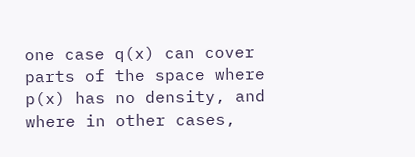one case q(x) can cover parts of the space where p(x) has no density, and where in other cases,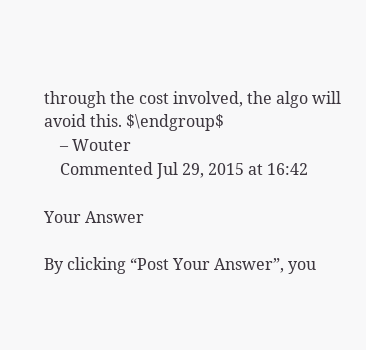through the cost involved, the algo will avoid this. $\endgroup$
    – Wouter
    Commented Jul 29, 2015 at 16:42

Your Answer

By clicking “Post Your Answer”, you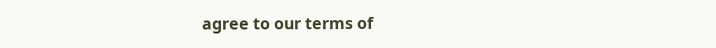agree to our terms of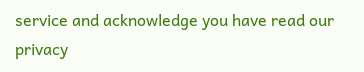service and acknowledge you have read our privacy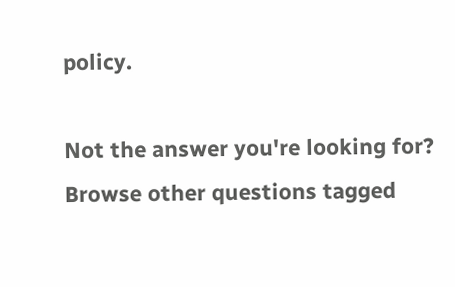policy.

Not the answer you're looking for? Browse other questions tagged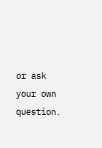or ask your own question.